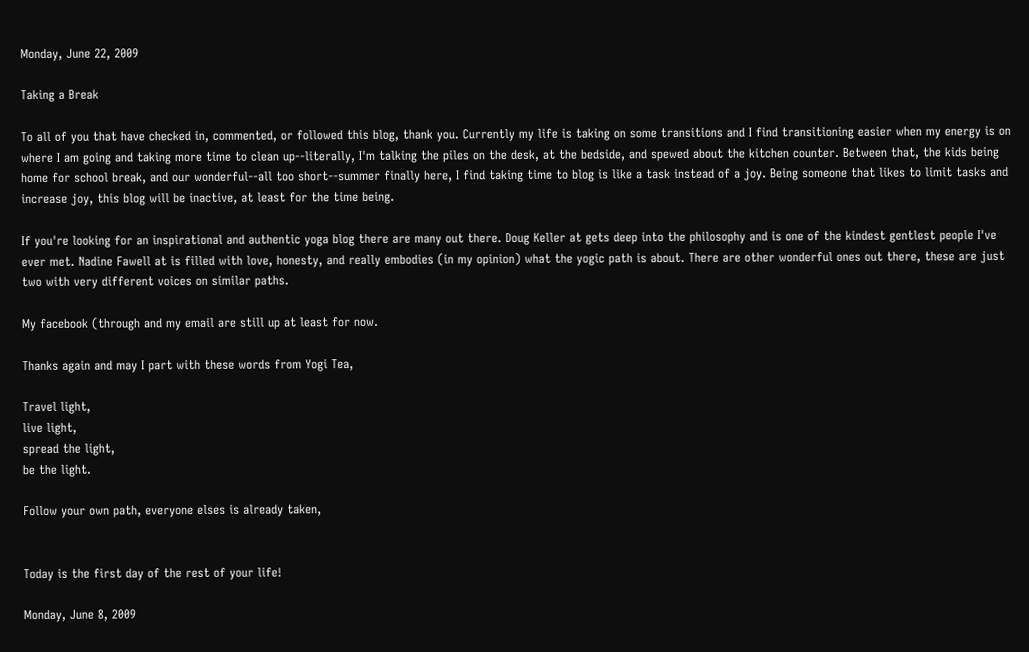Monday, June 22, 2009

Taking a Break

To all of you that have checked in, commented, or followed this blog, thank you. Currently my life is taking on some transitions and I find transitioning easier when my energy is on where I am going and taking more time to clean up--literally, I'm talking the piles on the desk, at the bedside, and spewed about the kitchen counter. Between that, the kids being home for school break, and our wonderful--all too short--summer finally here, I find taking time to blog is like a task instead of a joy. Being someone that likes to limit tasks and increase joy, this blog will be inactive, at least for the time being.

If you're looking for an inspirational and authentic yoga blog there are many out there. Doug Keller at gets deep into the philosophy and is one of the kindest gentlest people I've ever met. Nadine Fawell at is filled with love, honesty, and really embodies (in my opinion) what the yogic path is about. There are other wonderful ones out there, these are just two with very different voices on similar paths.

My facebook (through and my email are still up at least for now.

Thanks again and may I part with these words from Yogi Tea,

Travel light,
live light,
spread the light,
be the light.

Follow your own path, everyone elses is already taken,


Today is the first day of the rest of your life!

Monday, June 8, 2009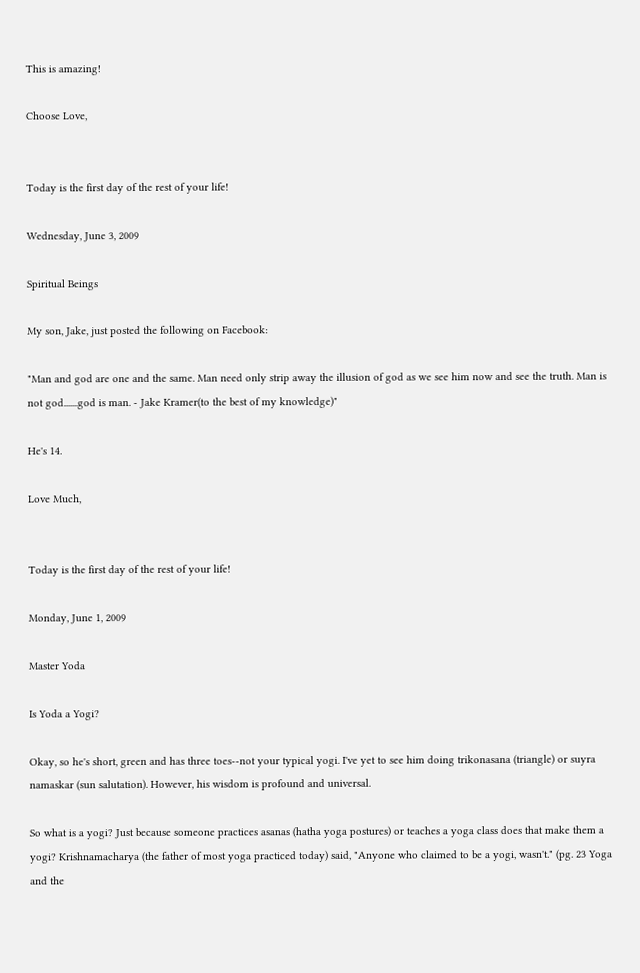This is amazing!

Choose Love,


Today is the first day of the rest of your life!

Wednesday, June 3, 2009

Spiritual Beings

My son, Jake, just posted the following on Facebook:

"Man and god are one and the same. Man need only strip away the illusion of god as we see him now and see the truth. Man is not god.......god is man. - Jake Kramer(to the best of my knowledge)"

He's 14.

Love Much,


Today is the first day of the rest of your life!

Monday, June 1, 2009

Master Yoda

Is Yoda a Yogi?

Okay, so he's short, green and has three toes--not your typical yogi. I've yet to see him doing trikonasana (triangle) or suyra namaskar (sun salutation). However, his wisdom is profound and universal.

So what is a yogi? Just because someone practices asanas (hatha yoga postures) or teaches a yoga class does that make them a yogi? Krishnamacharya (the father of most yoga practiced today) said, "Anyone who claimed to be a yogi, wasn't." (pg. 23 Yoga and the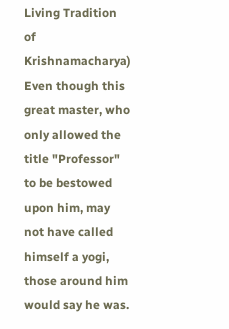Living Tradition of Krishnamacharya) Even though this great master, who only allowed the title "Professor" to be bestowed upon him, may not have called himself a yogi, those around him would say he was.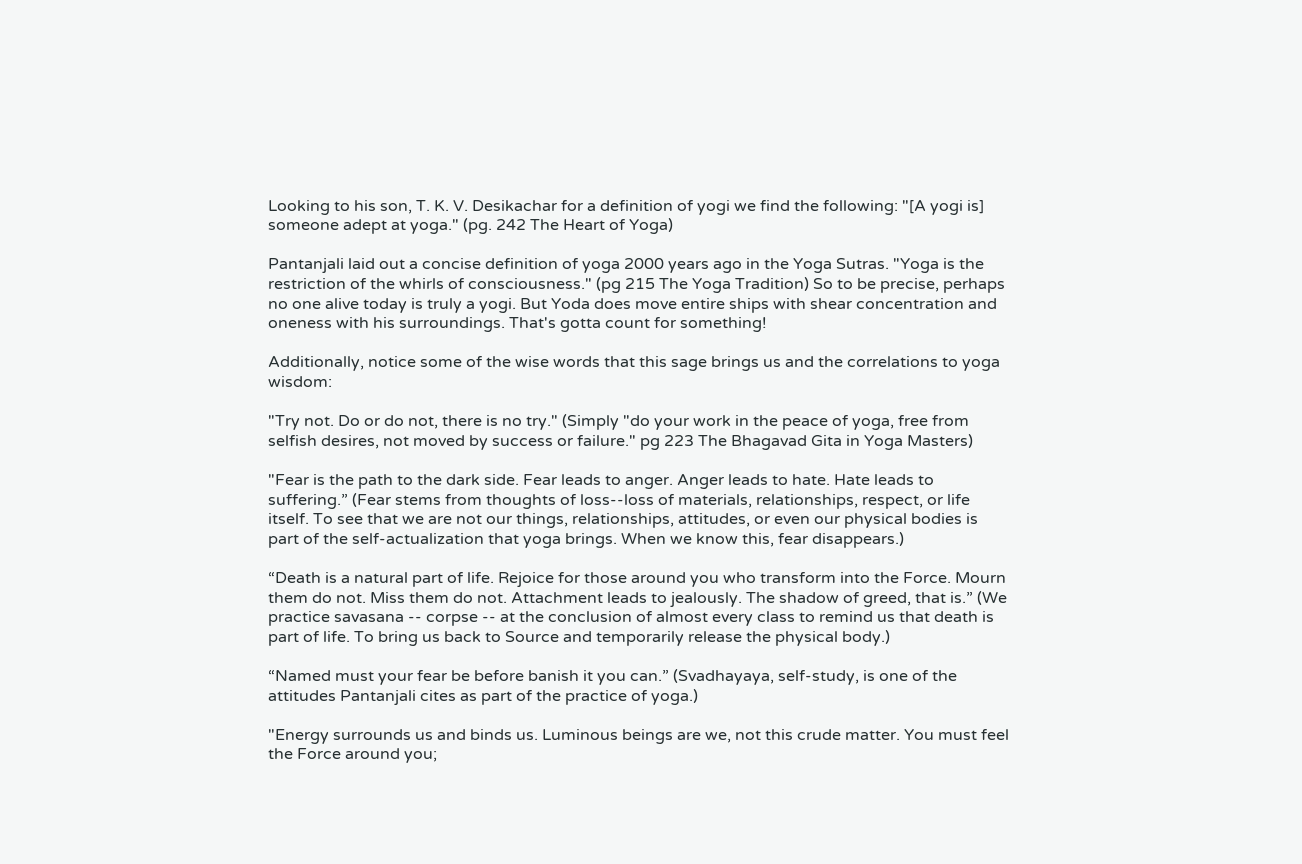Looking to his son, T. K. V. Desikachar for a definition of yogi we find the following: "[A yogi is] someone adept at yoga." (pg. 242 The Heart of Yoga)

Pantanjali laid out a concise definition of yoga 2000 years ago in the Yoga Sutras. "Yoga is the restriction of the whirls of consciousness." (pg 215 The Yoga Tradition) So to be precise, perhaps no one alive today is truly a yogi. But Yoda does move entire ships with shear concentration and oneness with his surroundings. That's gotta count for something!

Additionally, notice some of the wise words that this sage brings us and the correlations to yoga wisdom:

"Try not. Do or do not, there is no try." (Simply "do your work in the peace of yoga, free from selfish desires, not moved by success or failure." pg 223 The Bhagavad Gita in Yoga Masters)

"Fear is the path to the dark side. Fear leads to anger. Anger leads to hate. Hate leads to suffering.” (Fear stems from thoughts of loss--loss of materials, relationships, respect, or life itself. To see that we are not our things, relationships, attitudes, or even our physical bodies is part of the self-actualization that yoga brings. When we know this, fear disappears.)

“Death is a natural part of life. Rejoice for those around you who transform into the Force. Mourn them do not. Miss them do not. Attachment leads to jealously. The shadow of greed, that is.” (We practice savasana -- corpse -- at the conclusion of almost every class to remind us that death is part of life. To bring us back to Source and temporarily release the physical body.)

“Named must your fear be before banish it you can.” (Svadhayaya, self-study, is one of the attitudes Pantanjali cites as part of the practice of yoga.)

"Energy surrounds us and binds us. Luminous beings are we, not this crude matter. You must feel the Force around you;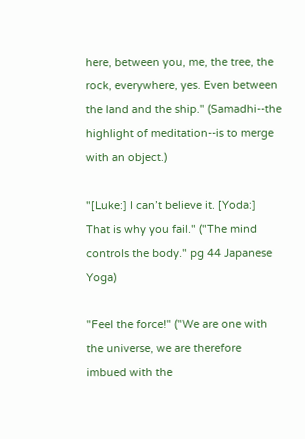here, between you, me, the tree, the rock, everywhere, yes. Even between the land and the ship." (Samadhi--the highlight of meditation--is to merge with an object.)

"[Luke:] I can’t believe it. [Yoda:] That is why you fail." ("The mind controls the body." pg 44 Japanese Yoga)

"Feel the force!" ("We are one with the universe, we are therefore imbued with the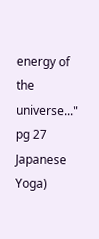energy of the universe..." pg 27 Japanese Yoga)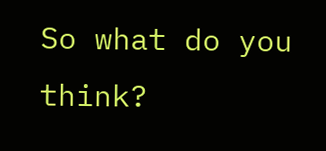So what do you think?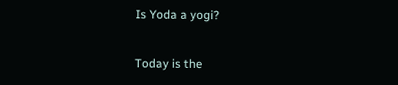Is Yoda a yogi?


Today is the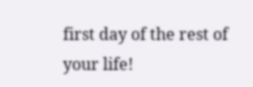first day of the rest of your life!